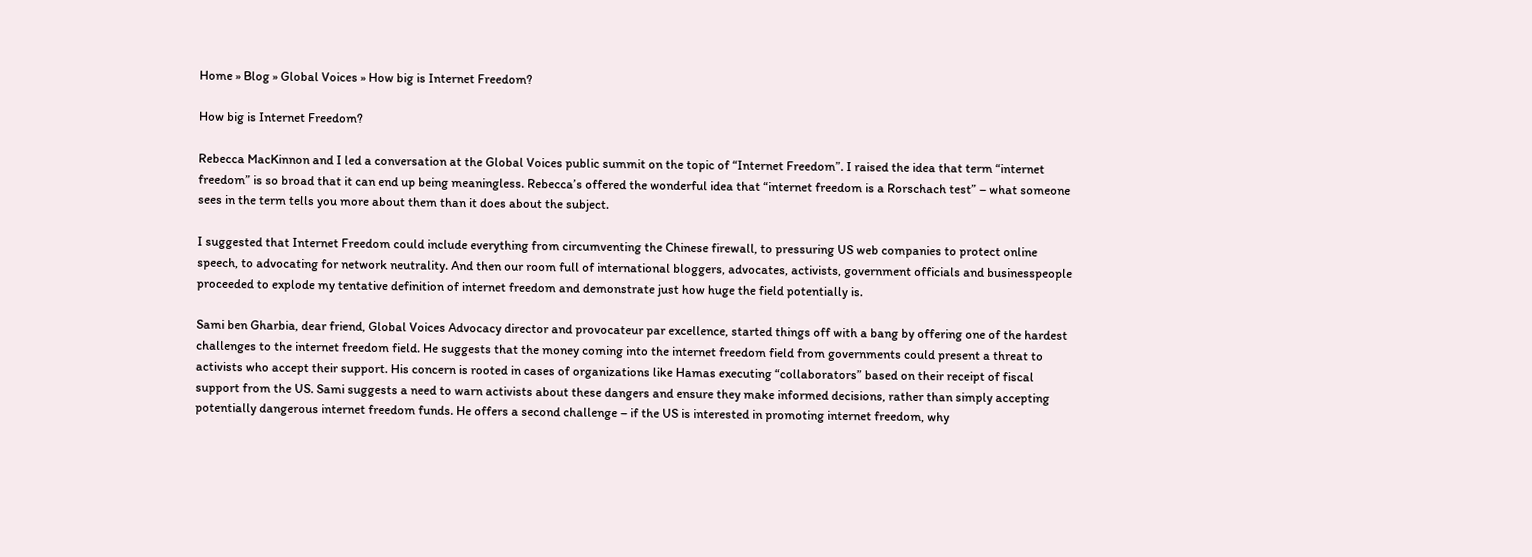Home » Blog » Global Voices » How big is Internet Freedom?

How big is Internet Freedom?

Rebecca MacKinnon and I led a conversation at the Global Voices public summit on the topic of “Internet Freedom”. I raised the idea that term “internet freedom” is so broad that it can end up being meaningless. Rebecca’s offered the wonderful idea that “internet freedom is a Rorschach test” – what someone sees in the term tells you more about them than it does about the subject.

I suggested that Internet Freedom could include everything from circumventing the Chinese firewall, to pressuring US web companies to protect online speech, to advocating for network neutrality. And then our room full of international bloggers, advocates, activists, government officials and businesspeople proceeded to explode my tentative definition of internet freedom and demonstrate just how huge the field potentially is.

Sami ben Gharbia, dear friend, Global Voices Advocacy director and provocateur par excellence, started things off with a bang by offering one of the hardest challenges to the internet freedom field. He suggests that the money coming into the internet freedom field from governments could present a threat to activists who accept their support. His concern is rooted in cases of organizations like Hamas executing “collaborators” based on their receipt of fiscal support from the US. Sami suggests a need to warn activists about these dangers and ensure they make informed decisions, rather than simply accepting potentially dangerous internet freedom funds. He offers a second challenge – if the US is interested in promoting internet freedom, why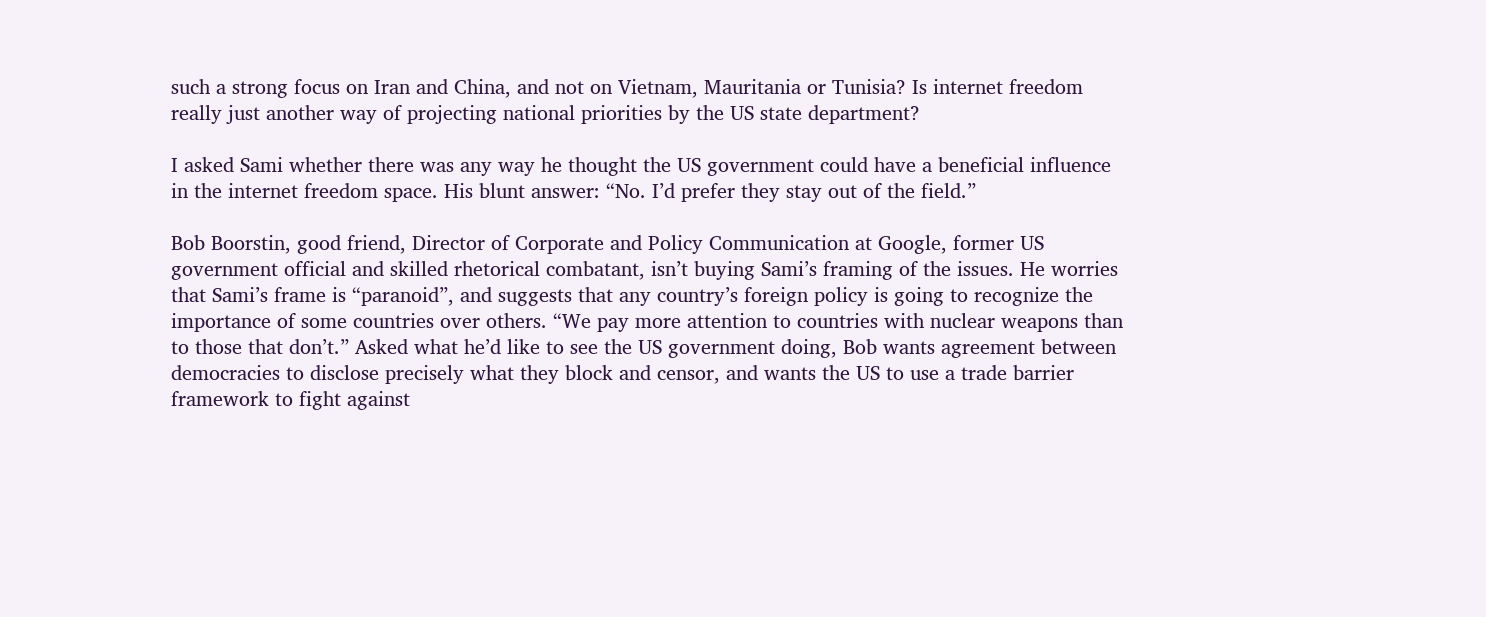such a strong focus on Iran and China, and not on Vietnam, Mauritania or Tunisia? Is internet freedom really just another way of projecting national priorities by the US state department?

I asked Sami whether there was any way he thought the US government could have a beneficial influence in the internet freedom space. His blunt answer: “No. I’d prefer they stay out of the field.”

Bob Boorstin, good friend, Director of Corporate and Policy Communication at Google, former US government official and skilled rhetorical combatant, isn’t buying Sami’s framing of the issues. He worries that Sami’s frame is “paranoid”, and suggests that any country’s foreign policy is going to recognize the importance of some countries over others. “We pay more attention to countries with nuclear weapons than to those that don’t.” Asked what he’d like to see the US government doing, Bob wants agreement between democracies to disclose precisely what they block and censor, and wants the US to use a trade barrier framework to fight against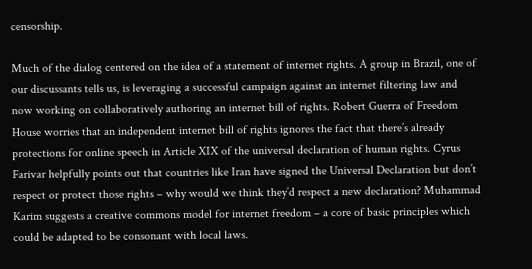censorship.

Much of the dialog centered on the idea of a statement of internet rights. A group in Brazil, one of our discussants tells us, is leveraging a successful campaign against an internet filtering law and now working on collaboratively authoring an internet bill of rights. Robert Guerra of Freedom House worries that an independent internet bill of rights ignores the fact that there’s already protections for online speech in Article XIX of the universal declaration of human rights. Cyrus Farivar helpfully points out that countries like Iran have signed the Universal Declaration but don’t respect or protect those rights – why would we think they’d respect a new declaration? Muhammad Karim suggests a creative commons model for internet freedom – a core of basic principles which could be adapted to be consonant with local laws.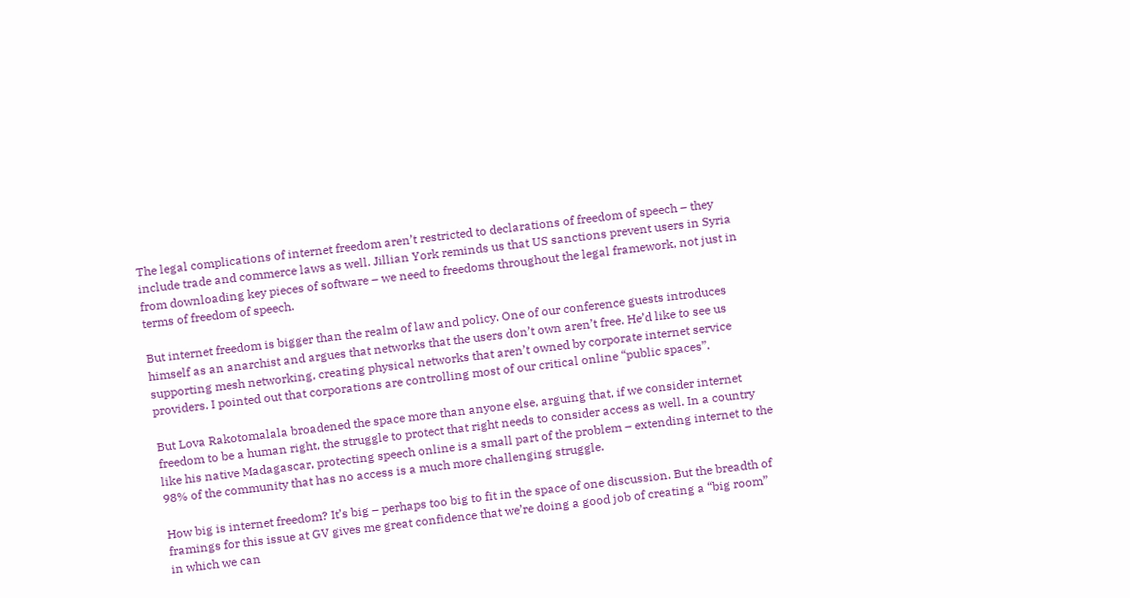The legal complications of internet freedom aren’t restricted to declarations of freedom of speech – they include trade and commerce laws as well. Jillian York reminds us that US sanctions prevent users in Syria from downloading key pieces of software – we need to freedoms throughout the legal framework, not just in terms of freedom of speech.

But internet freedom is bigger than the realm of law and policy. One of our conference guests introduces himself as an anarchist and argues that networks that the users don’t own aren’t free. He’d like to see us supporting mesh networking, creating physical networks that aren’t owned by corporate internet service providers. I pointed out that corporations are controlling most of our critical online “public spaces”.

But Lova Rakotomalala broadened the space more than anyone else, arguing that, if we consider internet freedom to be a human right, the struggle to protect that right needs to consider access as well. In a country like his native Madagascar, protecting speech online is a small part of the problem – extending internet to the 98% of the community that has no access is a much more challenging struggle.

How big is internet freedom? It’s big – perhaps too big to fit in the space of one discussion. But the breadth of framings for this issue at GV gives me great confidence that we’re doing a good job of creating a “big room” in which we can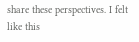share these perspectives. I felt like this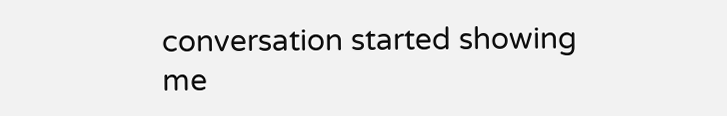conversation started showing me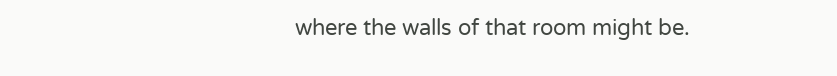where the walls of that room might be.